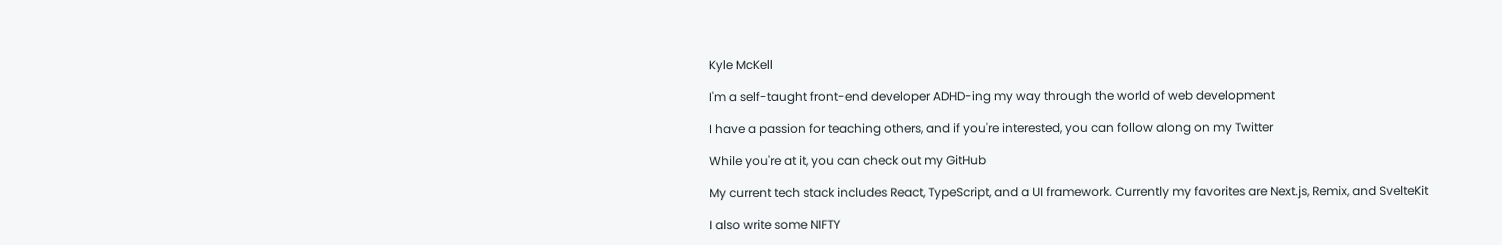Kyle McKell

I'm a self-taught front-end developer ADHD-ing my way through the world of web development

I have a passion for teaching others, and if you're interested, you can follow along on my Twitter

While you're at it, you can check out my GitHub

My current tech stack includes React, TypeScript, and a UI framework. Currently my favorites are Next.js, Remix, and SvelteKit

I also write some NIFTY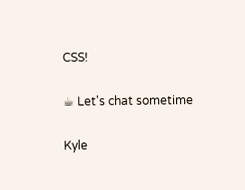CSS!

☕ Let's chat sometime

Kyle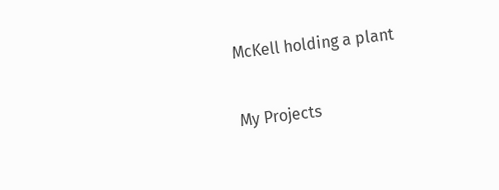McKell holding a plant

My Projects